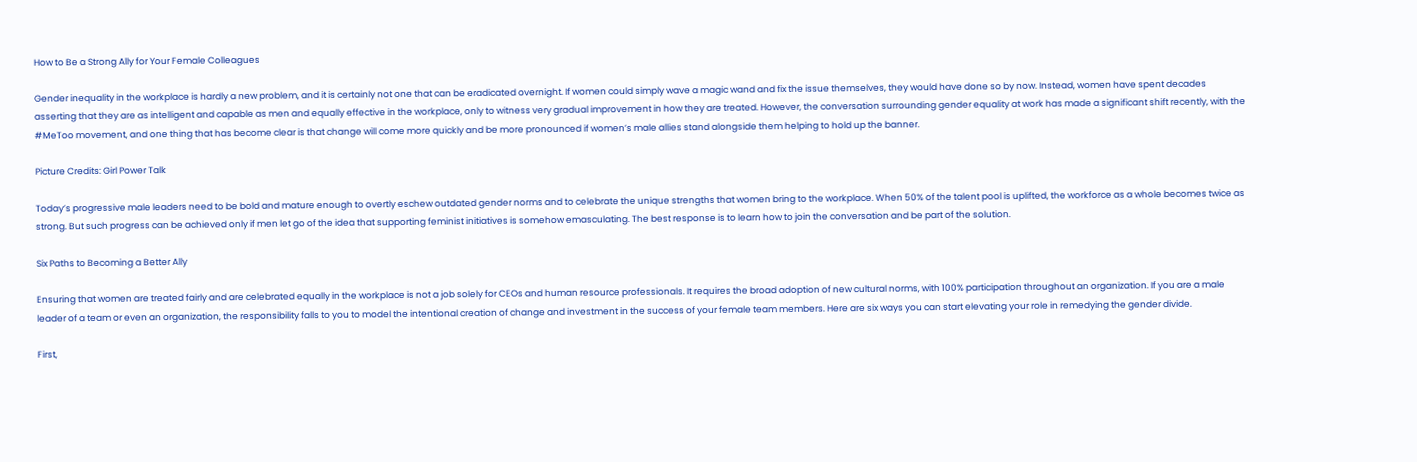How to Be a Strong Ally for Your Female Colleagues

Gender inequality in the workplace is hardly a new problem, and it is certainly not one that can be eradicated overnight. If women could simply wave a magic wand and fix the issue themselves, they would have done so by now. Instead, women have spent decades asserting that they are as intelligent and capable as men and equally effective in the workplace, only to witness very gradual improvement in how they are treated. However, the conversation surrounding gender equality at work has made a significant shift recently, with the #MeToo movement, and one thing that has become clear is that change will come more quickly and be more pronounced if women’s male allies stand alongside them helping to hold up the banner.

Picture Credits: Girl Power Talk

Today’s progressive male leaders need to be bold and mature enough to overtly eschew outdated gender norms and to celebrate the unique strengths that women bring to the workplace. When 50% of the talent pool is uplifted, the workforce as a whole becomes twice as strong. But such progress can be achieved only if men let go of the idea that supporting feminist initiatives is somehow emasculating. The best response is to learn how to join the conversation and be part of the solution.

Six Paths to Becoming a Better Ally

Ensuring that women are treated fairly and are celebrated equally in the workplace is not a job solely for CEOs and human resource professionals. It requires the broad adoption of new cultural norms, with 100% participation throughout an organization. If you are a male leader of a team or even an organization, the responsibility falls to you to model the intentional creation of change and investment in the success of your female team members. Here are six ways you can start elevating your role in remedying the gender divide.

First,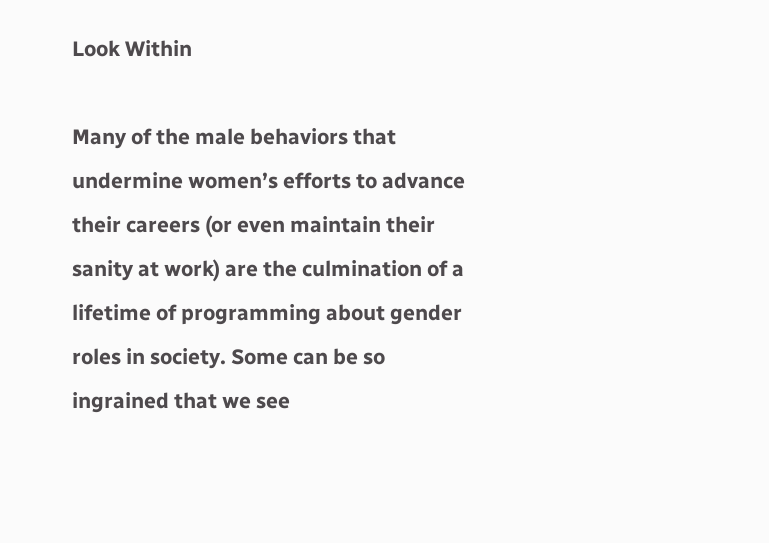Look Within

Many of the male behaviors that undermine women’s efforts to advance their careers (or even maintain their sanity at work) are the culmination of a lifetime of programming about gender roles in society. Some can be so ingrained that we see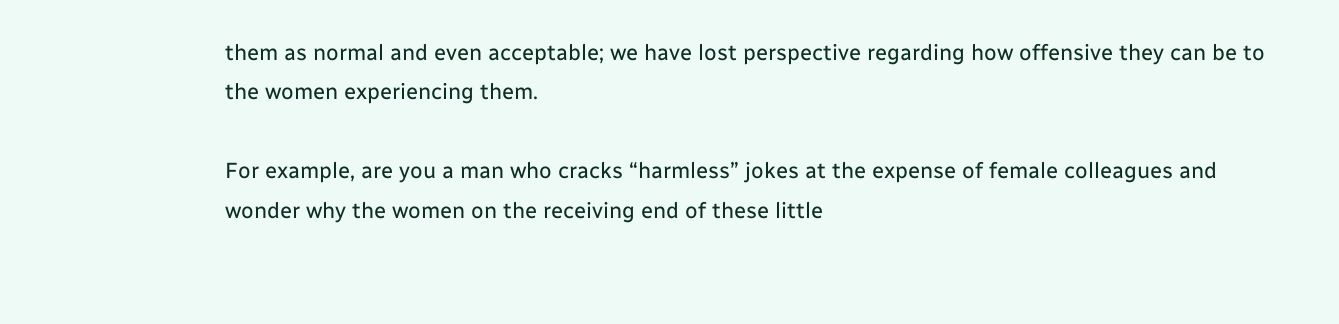them as normal and even acceptable; we have lost perspective regarding how offensive they can be to the women experiencing them.

For example, are you a man who cracks “harmless” jokes at the expense of female colleagues and wonder why the women on the receiving end of these little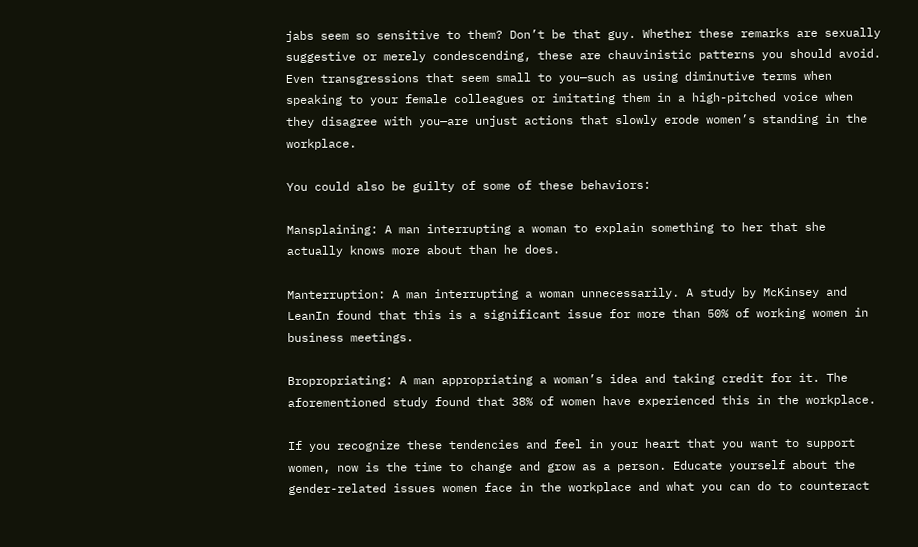jabs seem so sensitive to them? Don’t be that guy. Whether these remarks are sexually suggestive or merely condescending, these are chauvinistic patterns you should avoid. Even transgressions that seem small to you—such as using diminutive terms when speaking to your female colleagues or imitating them in a high-pitched voice when they disagree with you—are unjust actions that slowly erode women’s standing in the workplace.

You could also be guilty of some of these behaviors:

Mansplaining: A man interrupting a woman to explain something to her that she actually knows more about than he does.

Manterruption: A man interrupting a woman unnecessarily. A study by McKinsey and LeanIn found that this is a significant issue for more than 50% of working women in business meetings.

Bropropriating: A man appropriating a woman’s idea and taking credit for it. The aforementioned study found that 38% of women have experienced this in the workplace.

If you recognize these tendencies and feel in your heart that you want to support women, now is the time to change and grow as a person. Educate yourself about the gender-related issues women face in the workplace and what you can do to counteract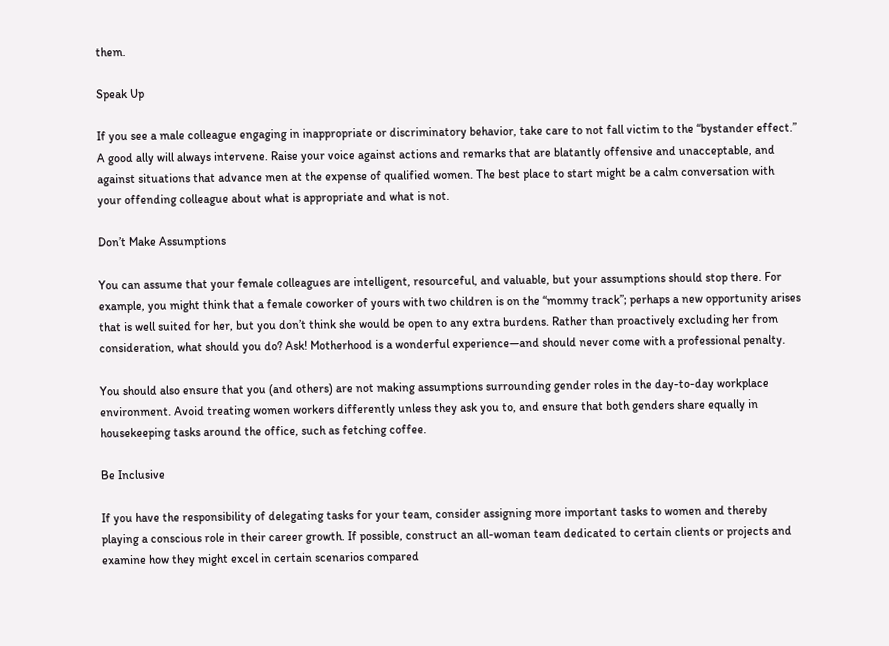them.

Speak Up

If you see a male colleague engaging in inappropriate or discriminatory behavior, take care to not fall victim to the “bystander effect.” A good ally will always intervene. Raise your voice against actions and remarks that are blatantly offensive and unacceptable, and against situations that advance men at the expense of qualified women. The best place to start might be a calm conversation with your offending colleague about what is appropriate and what is not.

Don’t Make Assumptions

You can assume that your female colleagues are intelligent, resourceful, and valuable, but your assumptions should stop there. For example, you might think that a female coworker of yours with two children is on the “mommy track”; perhaps a new opportunity arises that is well suited for her, but you don’t think she would be open to any extra burdens. Rather than proactively excluding her from consideration, what should you do? Ask! Motherhood is a wonderful experience—and should never come with a professional penalty.

You should also ensure that you (and others) are not making assumptions surrounding gender roles in the day-to-day workplace environment. Avoid treating women workers differently unless they ask you to, and ensure that both genders share equally in housekeeping tasks around the office, such as fetching coffee.

Be Inclusive

If you have the responsibility of delegating tasks for your team, consider assigning more important tasks to women and thereby playing a conscious role in their career growth. If possible, construct an all-woman team dedicated to certain clients or projects and examine how they might excel in certain scenarios compared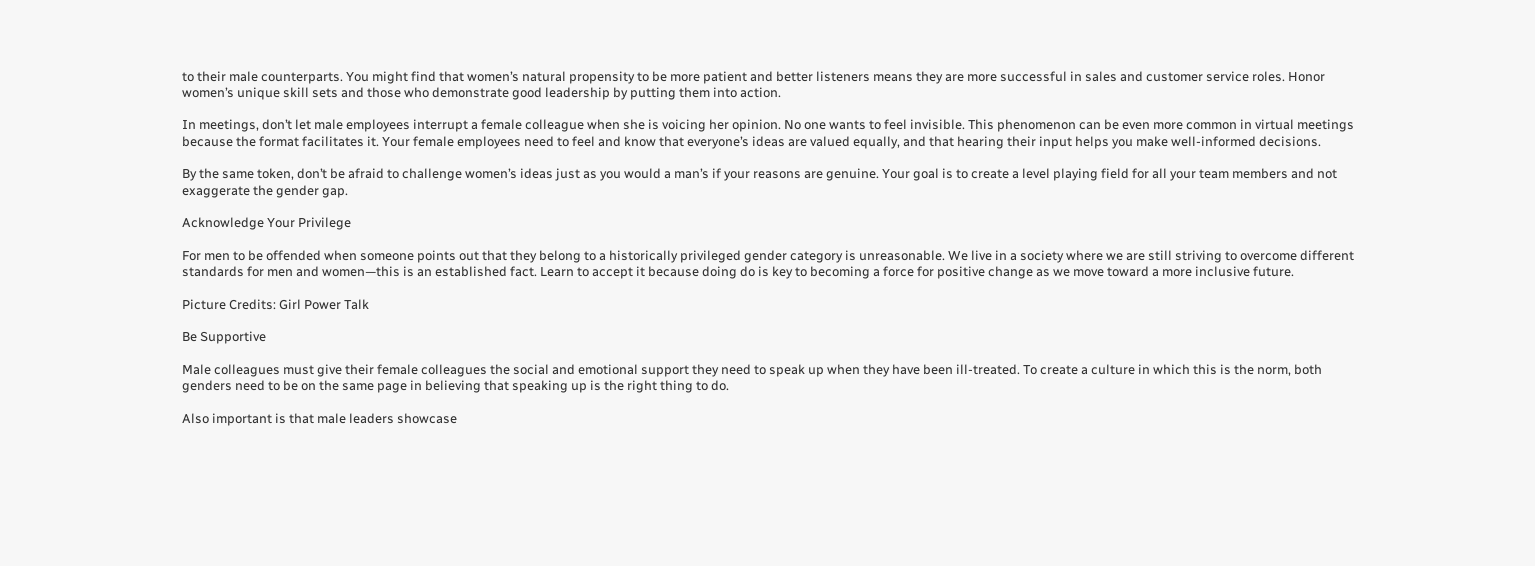to their male counterparts. You might find that women’s natural propensity to be more patient and better listeners means they are more successful in sales and customer service roles. Honor women’s unique skill sets and those who demonstrate good leadership by putting them into action.

In meetings, don’t let male employees interrupt a female colleague when she is voicing her opinion. No one wants to feel invisible. This phenomenon can be even more common in virtual meetings because the format facilitates it. Your female employees need to feel and know that everyone’s ideas are valued equally, and that hearing their input helps you make well-informed decisions.

By the same token, don’t be afraid to challenge women’s ideas just as you would a man’s if your reasons are genuine. Your goal is to create a level playing field for all your team members and not exaggerate the gender gap.

Acknowledge Your Privilege

For men to be offended when someone points out that they belong to a historically privileged gender category is unreasonable. We live in a society where we are still striving to overcome different standards for men and women—this is an established fact. Learn to accept it because doing do is key to becoming a force for positive change as we move toward a more inclusive future.

Picture Credits: Girl Power Talk

Be Supportive

Male colleagues must give their female colleagues the social and emotional support they need to speak up when they have been ill-treated. To create a culture in which this is the norm, both genders need to be on the same page in believing that speaking up is the right thing to do.

Also important is that male leaders showcase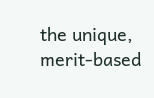the unique, merit-based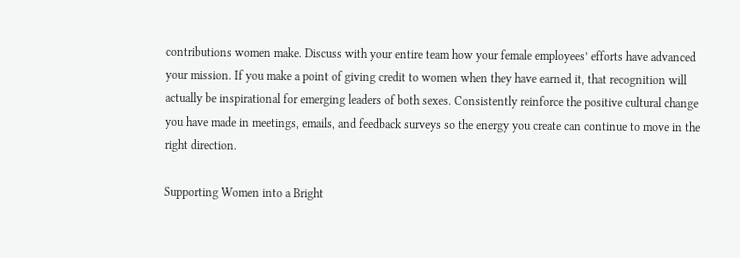contributions women make. Discuss with your entire team how your female employees’ efforts have advanced your mission. If you make a point of giving credit to women when they have earned it, that recognition will actually be inspirational for emerging leaders of both sexes. Consistently reinforce the positive cultural change you have made in meetings, emails, and feedback surveys so the energy you create can continue to move in the right direction.

Supporting Women into a Bright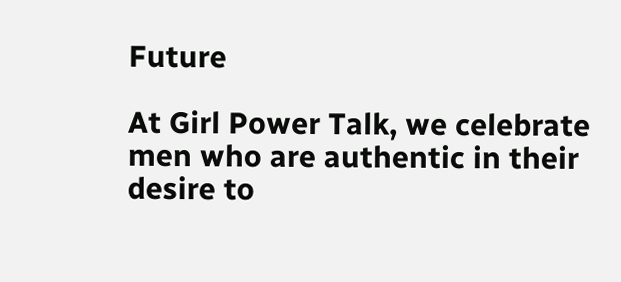Future

At Girl Power Talk, we celebrate men who are authentic in their desire to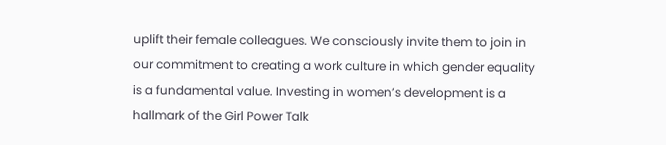uplift their female colleagues. We consciously invite them to join in our commitment to creating a work culture in which gender equality is a fundamental value. Investing in women’s development is a hallmark of the Girl Power Talk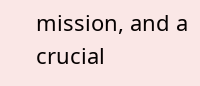mission, and a crucial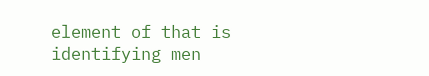element of that is identifying men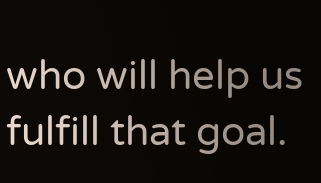who will help us fulfill that goal.